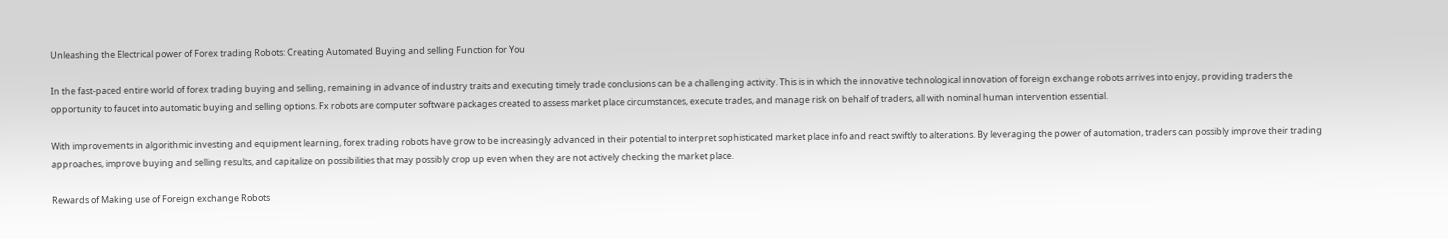Unleashing the Electrical power of Forex trading Robots: Creating Automated Buying and selling Function for You

In the fast-paced entire world of forex trading buying and selling, remaining in advance of industry traits and executing timely trade conclusions can be a challenging activity. This is in which the innovative technological innovation of foreign exchange robots arrives into enjoy, providing traders the opportunity to faucet into automatic buying and selling options. Fx robots are computer software packages created to assess market place circumstances, execute trades, and manage risk on behalf of traders, all with nominal human intervention essential.

With improvements in algorithmic investing and equipment learning, forex trading robots have grow to be increasingly advanced in their potential to interpret sophisticated market place info and react swiftly to alterations. By leveraging the power of automation, traders can possibly improve their trading approaches, improve buying and selling results, and capitalize on possibilities that may possibly crop up even when they are not actively checking the market place.

Rewards of Making use of Foreign exchange Robots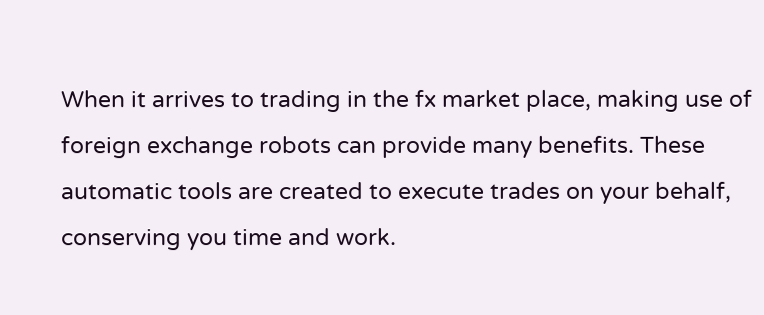When it arrives to trading in the fx market place, making use of foreign exchange robots can provide many benefits. These automatic tools are created to execute trades on your behalf, conserving you time and work.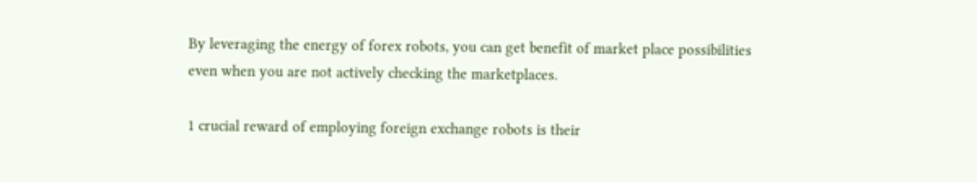By leveraging the energy of forex robots, you can get benefit of market place possibilities even when you are not actively checking the marketplaces.

1 crucial reward of employing foreign exchange robots is their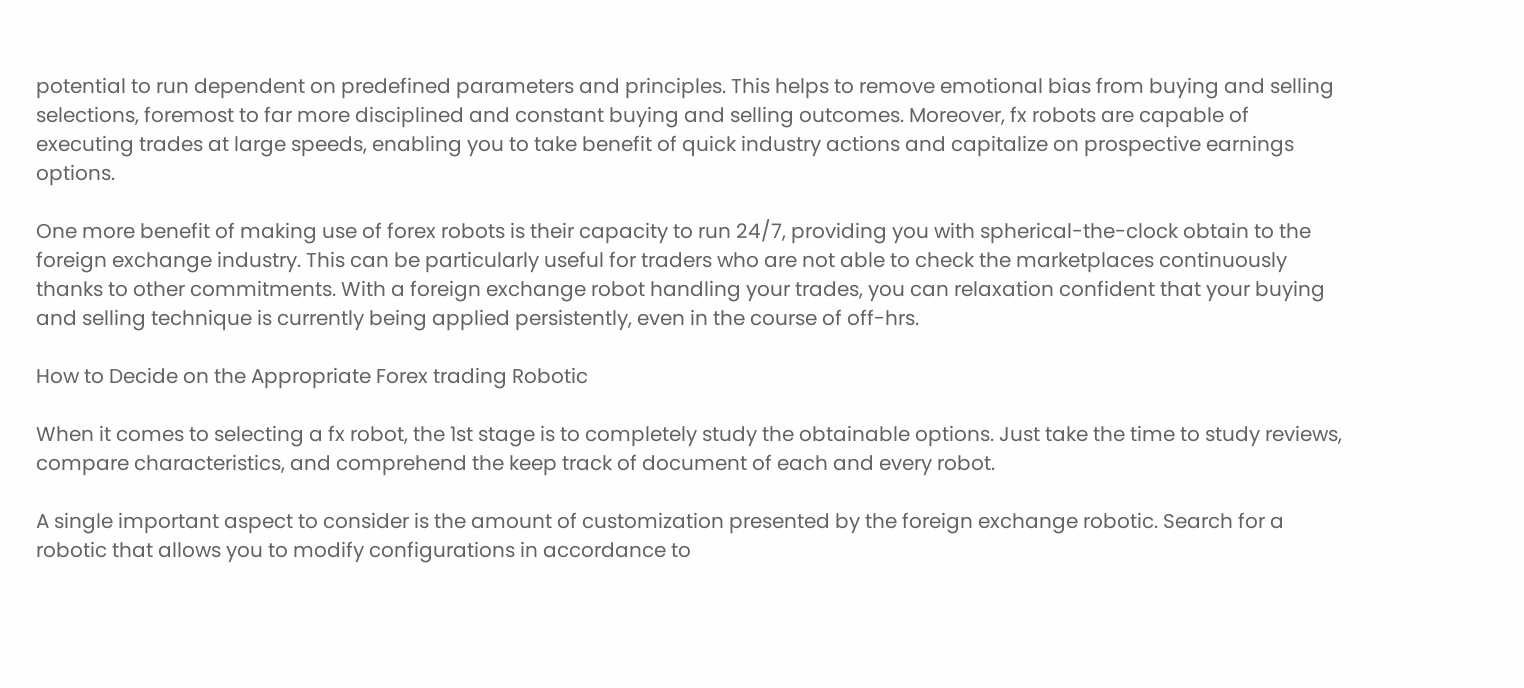potential to run dependent on predefined parameters and principles. This helps to remove emotional bias from buying and selling selections, foremost to far more disciplined and constant buying and selling outcomes. Moreover, fx robots are capable of executing trades at large speeds, enabling you to take benefit of quick industry actions and capitalize on prospective earnings options.

One more benefit of making use of forex robots is their capacity to run 24/7, providing you with spherical-the-clock obtain to the foreign exchange industry. This can be particularly useful for traders who are not able to check the marketplaces continuously thanks to other commitments. With a foreign exchange robot handling your trades, you can relaxation confident that your buying and selling technique is currently being applied persistently, even in the course of off-hrs.

How to Decide on the Appropriate Forex trading Robotic

When it comes to selecting a fx robot, the 1st stage is to completely study the obtainable options. Just take the time to study reviews, compare characteristics, and comprehend the keep track of document of each and every robot.

A single important aspect to consider is the amount of customization presented by the foreign exchange robotic. Search for a robotic that allows you to modify configurations in accordance to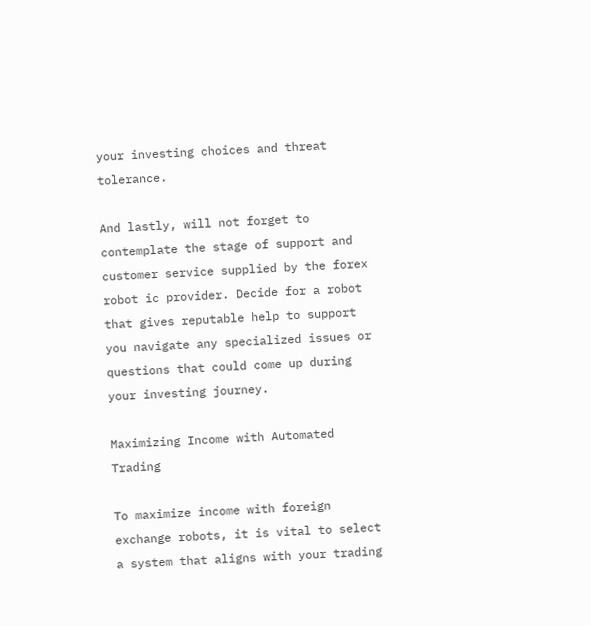your investing choices and threat tolerance.

And lastly, will not forget to contemplate the stage of support and customer service supplied by the forex robot ic provider. Decide for a robot that gives reputable help to support you navigate any specialized issues or questions that could come up during your investing journey.

Maximizing Income with Automated Trading

To maximize income with foreign exchange robots, it is vital to select a system that aligns with your trading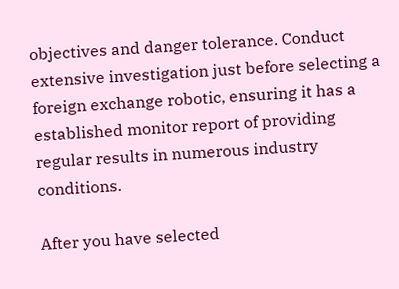objectives and danger tolerance. Conduct extensive investigation just before selecting a foreign exchange robotic, ensuring it has a established monitor report of providing regular results in numerous industry conditions.

After you have selected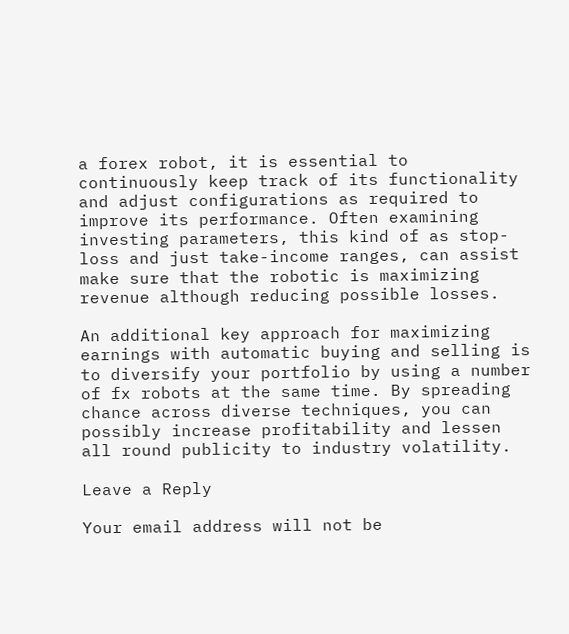a forex robot, it is essential to continuously keep track of its functionality and adjust configurations as required to improve its performance. Often examining investing parameters, this kind of as stop-loss and just take-income ranges, can assist make sure that the robotic is maximizing revenue although reducing possible losses.

An additional key approach for maximizing earnings with automatic buying and selling is to diversify your portfolio by using a number of fx robots at the same time. By spreading chance across diverse techniques, you can possibly increase profitability and lessen all round publicity to industry volatility.

Leave a Reply

Your email address will not be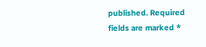published. Required fields are marked *